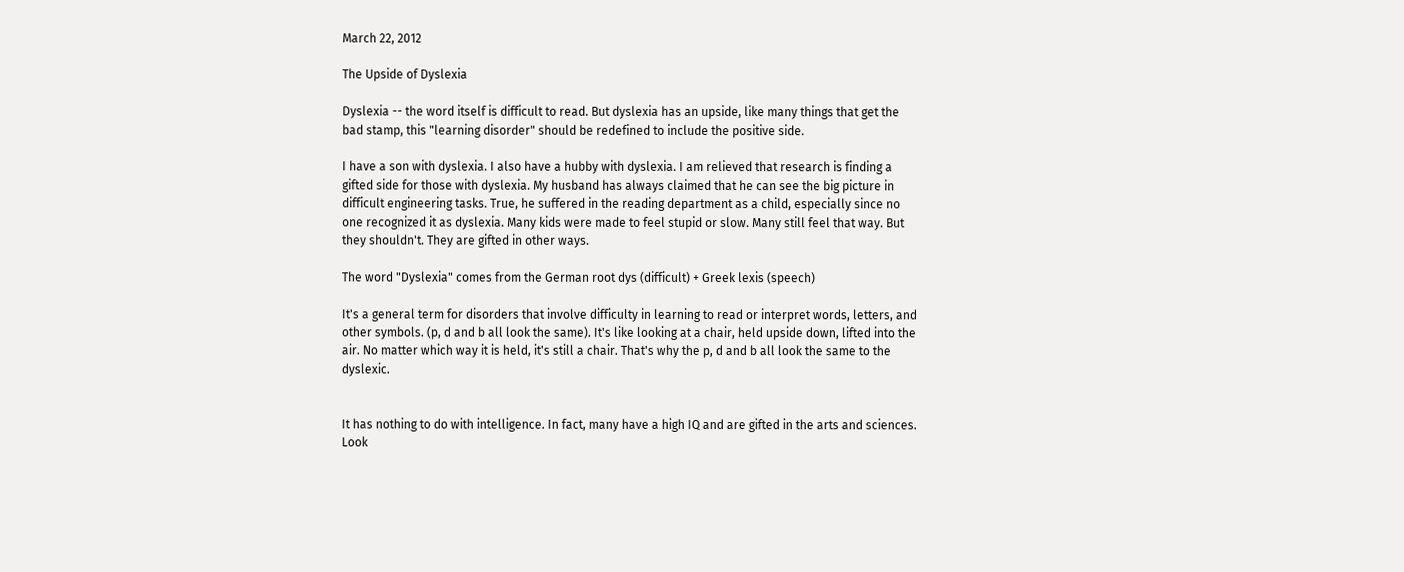March 22, 2012

The Upside of Dyslexia

Dyslexia -- the word itself is difficult to read. But dyslexia has an upside, like many things that get the bad stamp, this "learning disorder" should be redefined to include the positive side.

I have a son with dyslexia. I also have a hubby with dyslexia. I am relieved that research is finding a gifted side for those with dyslexia. My husband has always claimed that he can see the big picture in difficult engineering tasks. True, he suffered in the reading department as a child, especially since no one recognized it as dyslexia. Many kids were made to feel stupid or slow. Many still feel that way. But they shouldn't. They are gifted in other ways.

The word "Dyslexia" comes from the German root dys (difficult) + Greek lexis (speech)

It's a general term for disorders that involve difficulty in learning to read or interpret words, letters, and other symbols. (p, d and b all look the same). It's like looking at a chair, held upside down, lifted into the air. No matter which way it is held, it's still a chair. That's why the p, d and b all look the same to the dyslexic.


It has nothing to do with intelligence. In fact, many have a high IQ and are gifted in the arts and sciences. Look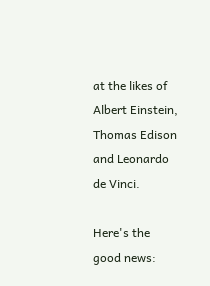at the likes of Albert Einstein, Thomas Edison and Leonardo de Vinci.

Here's the good news: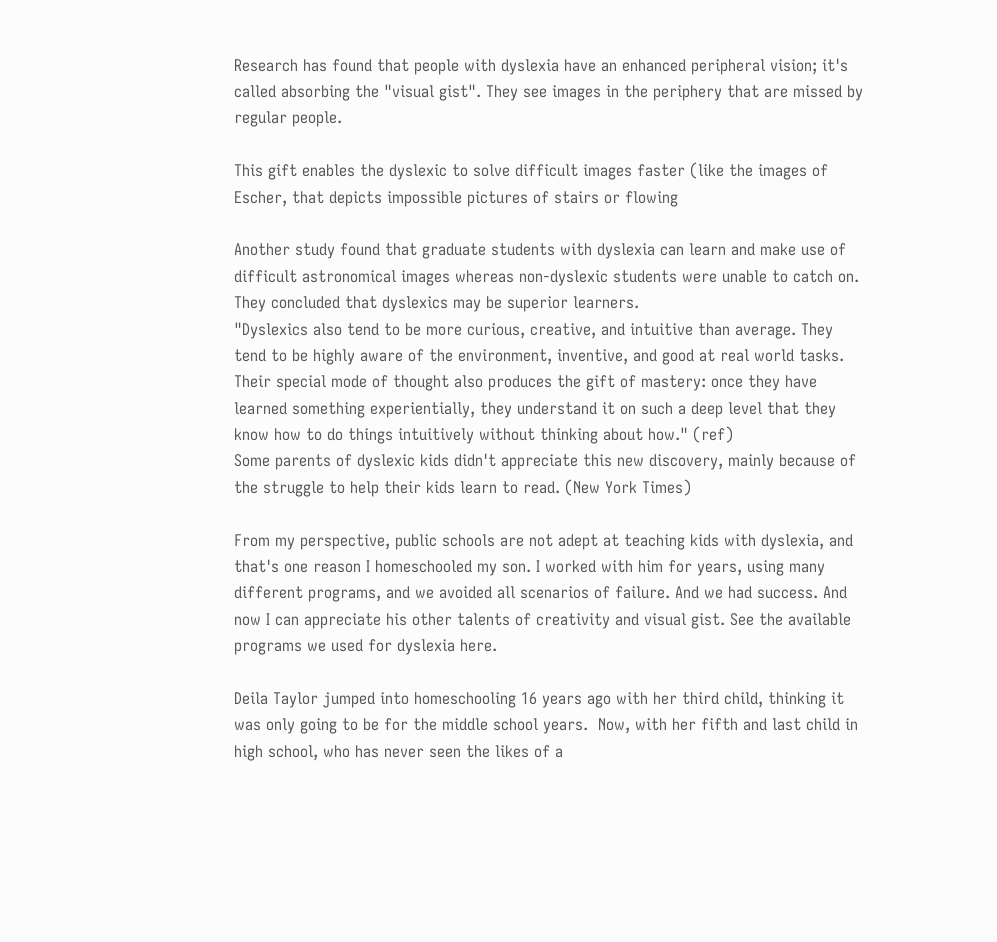Research has found that people with dyslexia have an enhanced peripheral vision; it's called absorbing the "visual gist". They see images in the periphery that are missed by regular people.

This gift enables the dyslexic to solve difficult images faster (like the images of Escher, that depicts impossible pictures of stairs or flowing

Another study found that graduate students with dyslexia can learn and make use of difficult astronomical images whereas non-dyslexic students were unable to catch on. They concluded that dyslexics may be superior learners.
"Dyslexics also tend to be more curious, creative, and intuitive than average. They tend to be highly aware of the environment, inventive, and good at real world tasks. Their special mode of thought also produces the gift of mastery: once they have learned something experientially, they understand it on such a deep level that they know how to do things intuitively without thinking about how." (ref)
Some parents of dyslexic kids didn't appreciate this new discovery, mainly because of the struggle to help their kids learn to read. (New York Times)

From my perspective, public schools are not adept at teaching kids with dyslexia, and that's one reason I homeschooled my son. I worked with him for years, using many different programs, and we avoided all scenarios of failure. And we had success. And now I can appreciate his other talents of creativity and visual gist. See the available programs we used for dyslexia here.

Deila Taylor jumped into homeschooling 16 years ago with her third child, thinking it was only going to be for the middle school years.  Now, with her fifth and last child in high school, who has never seen the likes of a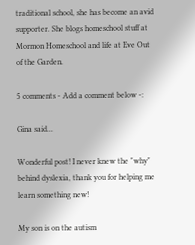traditional school, she has become an avid supporter. She blogs homeschool stuff at Mormon Homeschool and life at Eve Out of the Garden.

5 comments - Add a comment below -:

Gina said...

Wonderful post! I never knew the "why" behind dyslexia, thank you for helping me learn something new!

My son is on the autism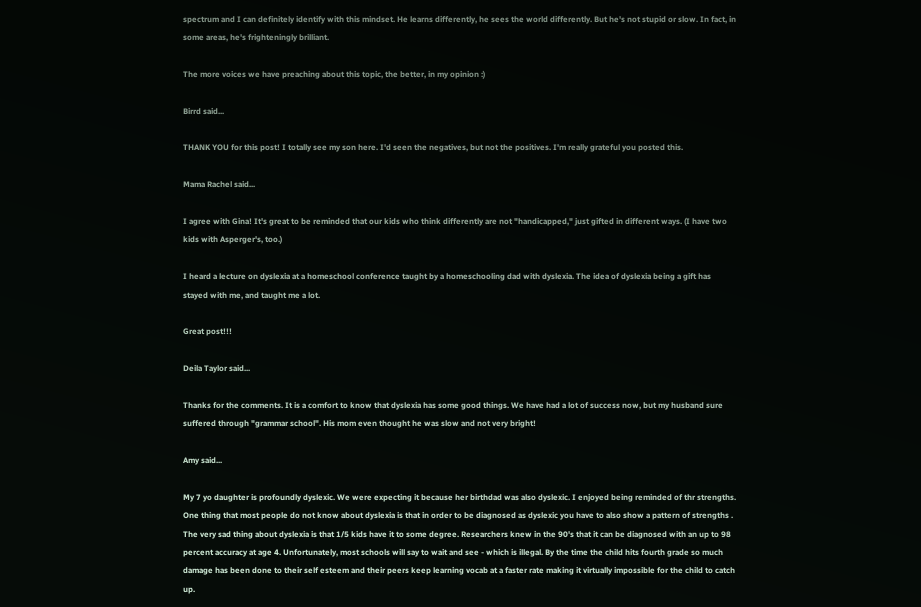spectrum and I can definitely identify with this mindset. He learns differently, he sees the world differently. But he's not stupid or slow. In fact, in some areas, he's frighteningly brilliant.

The more voices we have preaching about this topic, the better, in my opinion :)

Birrd said...

THANK YOU for this post! I totally see my son here. I'd seen the negatives, but not the positives. I'm really grateful you posted this.

Mama Rachel said...

I agree with Gina! It's great to be reminded that our kids who think differently are not "handicapped," just gifted in different ways. (I have two kids with Asperger's, too.)

I heard a lecture on dyslexia at a homeschool conference taught by a homeschooling dad with dyslexia. The idea of dyslexia being a gift has stayed with me, and taught me a lot.

Great post!!!

Deila Taylor said...

Thanks for the comments. It is a comfort to know that dyslexia has some good things. We have had a lot of success now, but my husband sure suffered through "grammar school". His mom even thought he was slow and not very bright!

Amy said...

My 7 yo daughter is profoundly dyslexic. We were expecting it because her birthdad was also dyslexic. I enjoyed being reminded of thr strengths. One thing that most people do not know about dyslexia is that in order to be diagnosed as dyslexic you have to also show a pattern of strengths . The very sad thing about dyslexia is that 1/5 kids have it to some degree. Researchers knew in the 90's that it can be diagnosed with an up to 98 percent accuracy at age 4. Unfortunately, most schools will say to wait and see - which is illegal. By the time the child hits fourth grade so much damage has been done to their self esteem and their peers keep learning vocab at a faster rate making it virtually impossible for the child to catch up.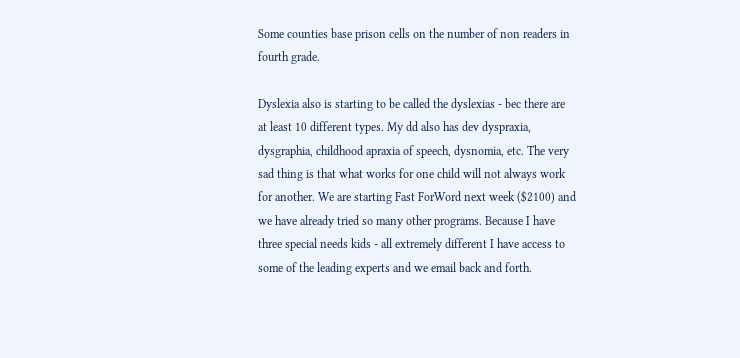Some counties base prison cells on the number of non readers in fourth grade.

Dyslexia also is starting to be called the dyslexias - bec there are at least 10 different types. My dd also has dev dyspraxia, dysgraphia, childhood apraxia of speech, dysnomia, etc. The very sad thing is that what works for one child will not always work for another. We are starting Fast ForWord next week ($2100) and we have already tried so many other programs. Because I have three special needs kids - all extremely different I have access to some of the leading experts and we email back and forth.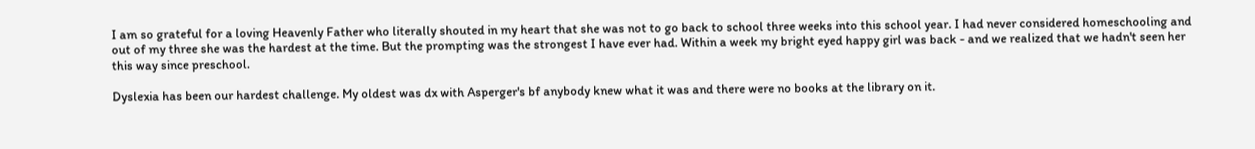I am so grateful for a loving Heavenly Father who literally shouted in my heart that she was not to go back to school three weeks into this school year. I had never considered homeschooling and out of my three she was the hardest at the time. But the prompting was the strongest I have ever had. Within a week my bright eyed happy girl was back - and we realized that we hadn't seen her this way since preschool.

Dyslexia has been our hardest challenge. My oldest was dx with Asperger's bf anybody knew what it was and there were no books at the library on it.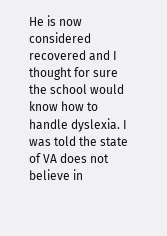He is now considered recovered and I thought for sure the school would know how to handle dyslexia. I was told the state of VA does not believe in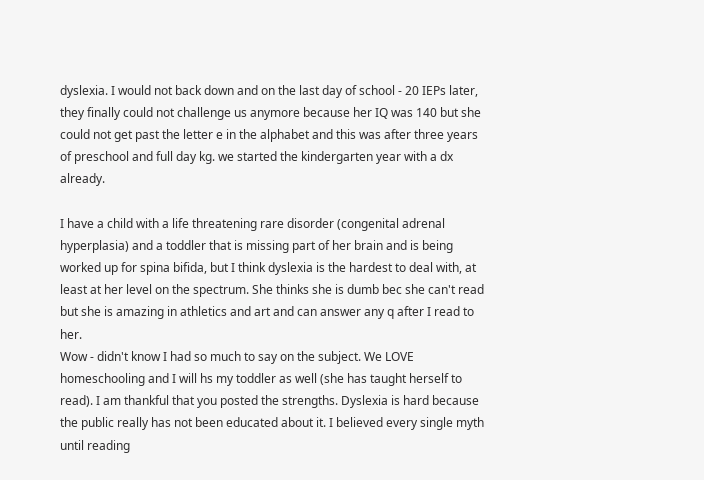dyslexia. I would not back down and on the last day of school - 20 IEPs later, they finally could not challenge us anymore because her IQ was 140 but she could not get past the letter e in the alphabet and this was after three years of preschool and full day kg. we started the kindergarten year with a dx already.

I have a child with a life threatening rare disorder (congenital adrenal hyperplasia) and a toddler that is missing part of her brain and is being worked up for spina bifida, but I think dyslexia is the hardest to deal with, at least at her level on the spectrum. She thinks she is dumb bec she can't read but she is amazing in athletics and art and can answer any q after I read to her.
Wow - didn't know I had so much to say on the subject. We LOVE homeschooling and I will hs my toddler as well (she has taught herself to read). I am thankful that you posted the strengths. Dyslexia is hard because the public really has not been educated about it. I believed every single myth until reading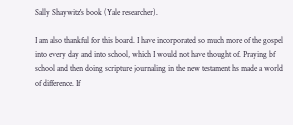Sally Shaywitz's book (Yale researcher).

I am also thankful for this board. I have incorporated so much more of the gospel into every day and into school, which I would not have thought of. Praying bf school and then doing scripture journaling in the new testament hs made a world of difference. If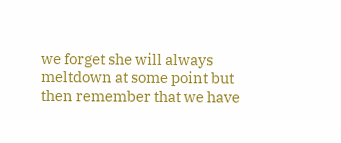we forget she will always meltdown at some point but then remember that we have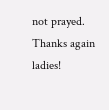not prayed. Thanks again ladies!